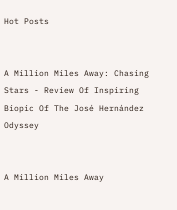Hot Posts


A Million Miles Away: Chasing Stars - Review Of Inspiring Biopic Of The José Hernández Odyssey


A Million Miles Away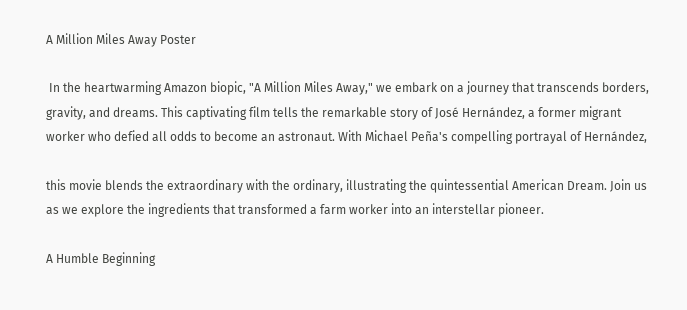A Million Miles Away Poster

 In the heartwarming Amazon biopic, "A Million Miles Away," we embark on a journey that transcends borders, gravity, and dreams. This captivating film tells the remarkable story of José Hernández, a former migrant worker who defied all odds to become an astronaut. With Michael Peña's compelling portrayal of Hernández,

this movie blends the extraordinary with the ordinary, illustrating the quintessential American Dream. Join us as we explore the ingredients that transformed a farm worker into an interstellar pioneer.

A Humble Beginning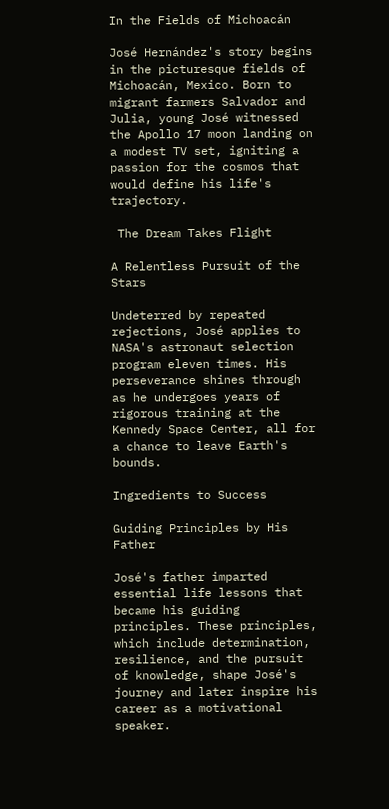In the Fields of Michoacán

José Hernández's story begins in the picturesque fields of Michoacán, Mexico. Born to migrant farmers Salvador and Julia, young José witnessed the Apollo 17 moon landing on a modest TV set, igniting a passion for the cosmos that would define his life's trajectory.

 The Dream Takes Flight

A Relentless Pursuit of the Stars

Undeterred by repeated rejections, José applies to NASA's astronaut selection program eleven times. His perseverance shines through as he undergoes years of rigorous training at the Kennedy Space Center, all for a chance to leave Earth's bounds.

Ingredients to Success

Guiding Principles by His Father

José's father imparted essential life lessons that became his guiding principles. These principles, which include determination, resilience, and the pursuit of knowledge, shape José's journey and later inspire his career as a motivational speaker.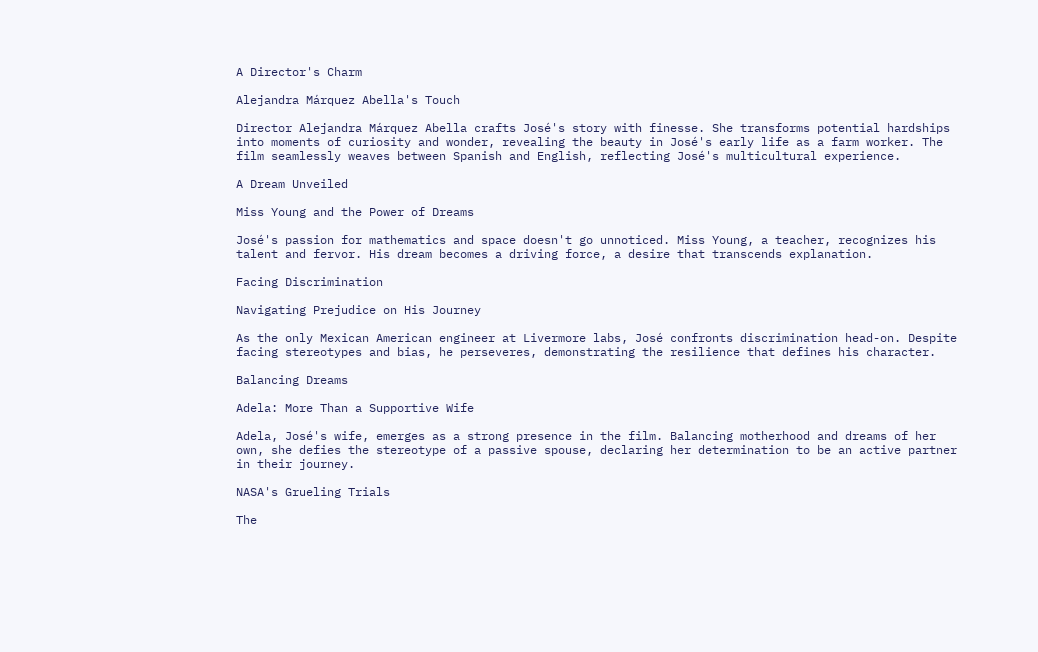A Director's Charm

Alejandra Márquez Abella's Touch

Director Alejandra Márquez Abella crafts José's story with finesse. She transforms potential hardships into moments of curiosity and wonder, revealing the beauty in José's early life as a farm worker. The film seamlessly weaves between Spanish and English, reflecting José's multicultural experience.

A Dream Unveiled

Miss Young and the Power of Dreams

José's passion for mathematics and space doesn't go unnoticed. Miss Young, a teacher, recognizes his talent and fervor. His dream becomes a driving force, a desire that transcends explanation.

Facing Discrimination

Navigating Prejudice on His Journey

As the only Mexican American engineer at Livermore labs, José confronts discrimination head-on. Despite facing stereotypes and bias, he perseveres, demonstrating the resilience that defines his character.

Balancing Dreams

Adela: More Than a Supportive Wife

Adela, José's wife, emerges as a strong presence in the film. Balancing motherhood and dreams of her own, she defies the stereotype of a passive spouse, declaring her determination to be an active partner in their journey.

NASA's Grueling Trials

The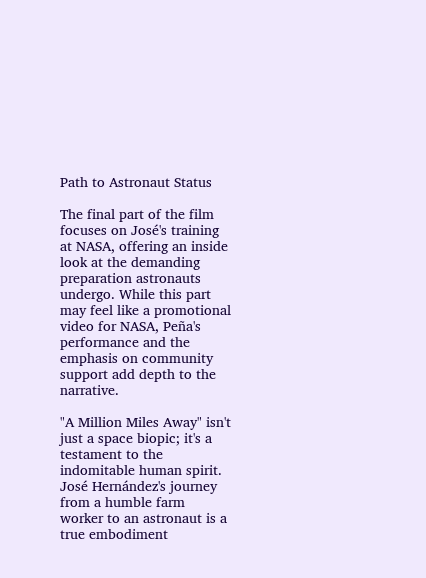Path to Astronaut Status

The final part of the film focuses on José's training at NASA, offering an inside look at the demanding preparation astronauts undergo. While this part may feel like a promotional video for NASA, Peña's performance and the emphasis on community support add depth to the narrative.

"A Million Miles Away" isn't just a space biopic; it's a testament to the indomitable human spirit. José Hernández's journey from a humble farm worker to an astronaut is a true embodiment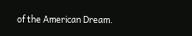of the American Dream.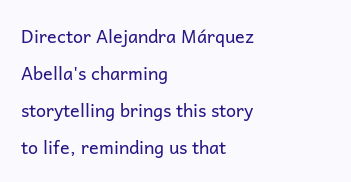Director Alejandra Márquez Abella's charming storytelling brings this story to life, reminding us that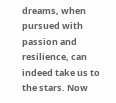dreams, when pursued with passion and resilience, can indeed take us to the stars. Now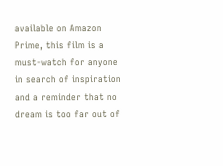available on Amazon Prime, this film is a must-watch for anyone in search of inspiration and a reminder that no dream is too far out of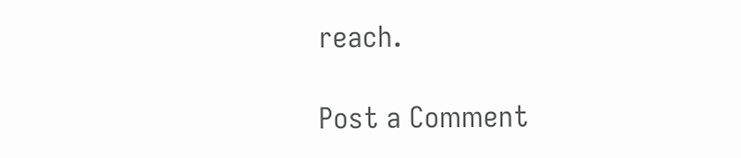reach.

Post a Comment